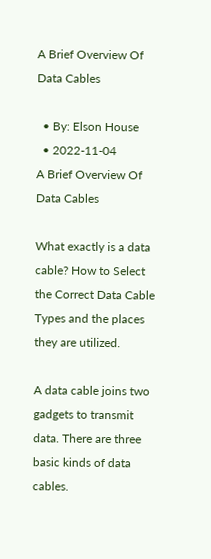A Brief Overview Of Data Cables

  • By: Elson House
  • 2022-11-04
A Brief Overview Of Data Cables

What exactly is a data cable? How to Select the Correct Data Cable Types and the places they are utilized.

A data cable joins two gadgets to transmit data. There are three basic kinds of data cables.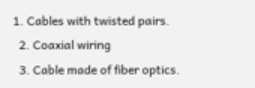1. Cables with twisted pairs.
  2. Coaxial wiring
  3. Cable made of fiber optics.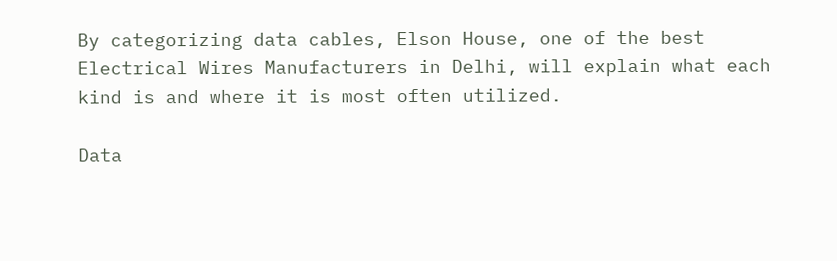By categorizing data cables, Elson House, one of the best Electrical Wires Manufacturers in Delhi, will explain what each kind is and where it is most often utilized.

Data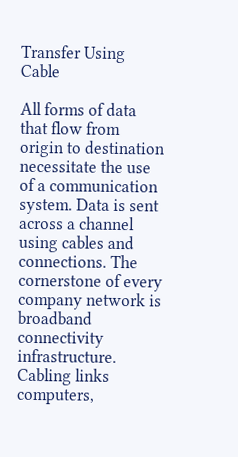Transfer Using Cable

All forms of data that flow from origin to destination necessitate the use of a communication system. Data is sent across a channel using cables and connections. The cornerstone of every company network is broadband connectivity infrastructure. Cabling links computers,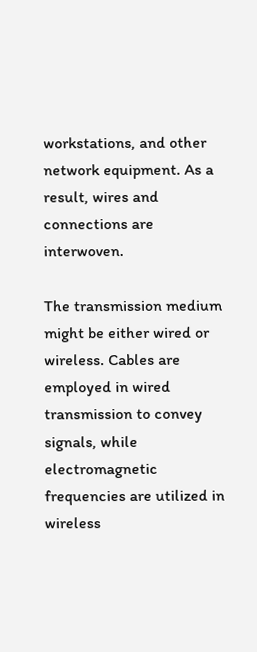workstations, and other network equipment. As a result, wires and connections are interwoven.

The transmission medium might be either wired or wireless. Cables are employed in wired transmission to convey signals, while electromagnetic frequencies are utilized in wireless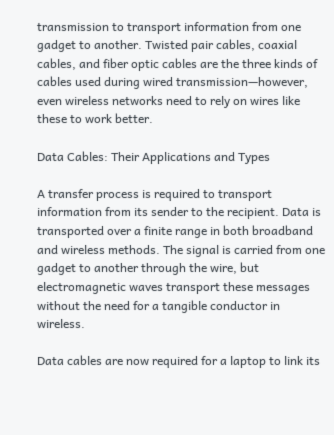transmission to transport information from one gadget to another. Twisted pair cables, coaxial cables, and fiber optic cables are the three kinds of cables used during wired transmission—however, even wireless networks need to rely on wires like these to work better.

Data Cables: Their Applications and Types

A transfer process is required to transport information from its sender to the recipient. Data is transported over a finite range in both broadband and wireless methods. The signal is carried from one gadget to another through the wire, but electromagnetic waves transport these messages without the need for a tangible conductor in wireless.

Data cables are now required for a laptop to link its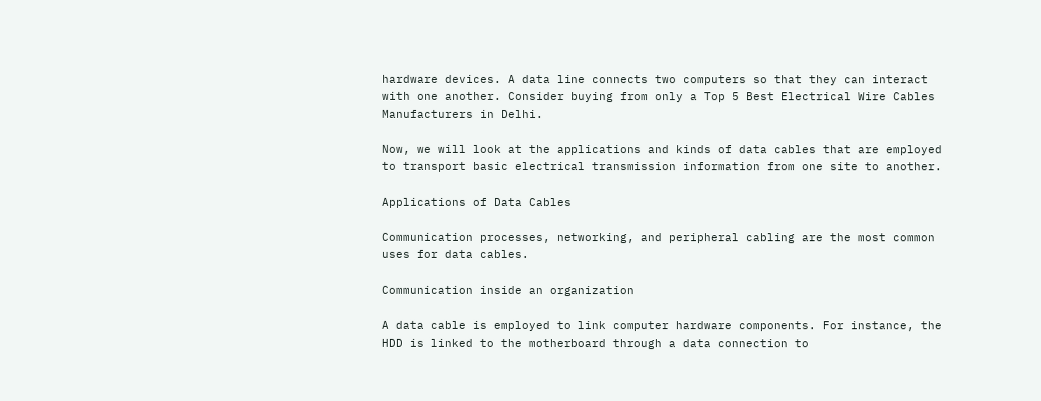hardware devices. A data line connects two computers so that they can interact with one another. Consider buying from only a Top 5 Best Electrical Wire Cables Manufacturers in Delhi.

Now, we will look at the applications and kinds of data cables that are employed to transport basic electrical transmission information from one site to another.

Applications of Data Cables

Communication processes, networking, and peripheral cabling are the most common uses for data cables.

Communication inside an organization

A data cable is employed to link computer hardware components. For instance, the HDD is linked to the motherboard through a data connection to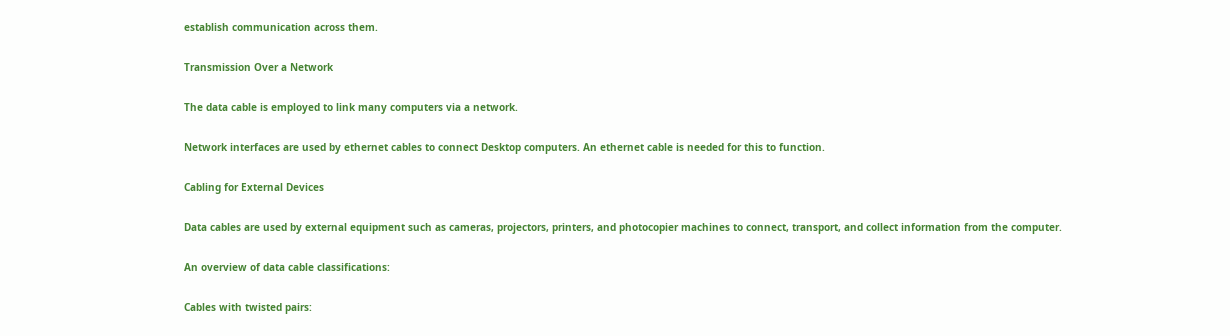establish communication across them.

Transmission Over a Network

The data cable is employed to link many computers via a network.

Network interfaces are used by ethernet cables to connect Desktop computers. An ethernet cable is needed for this to function.

Cabling for External Devices

Data cables are used by external equipment such as cameras, projectors, printers, and photocopier machines to connect, transport, and collect information from the computer.

An overview of data cable classifications:

Cables with twisted pairs: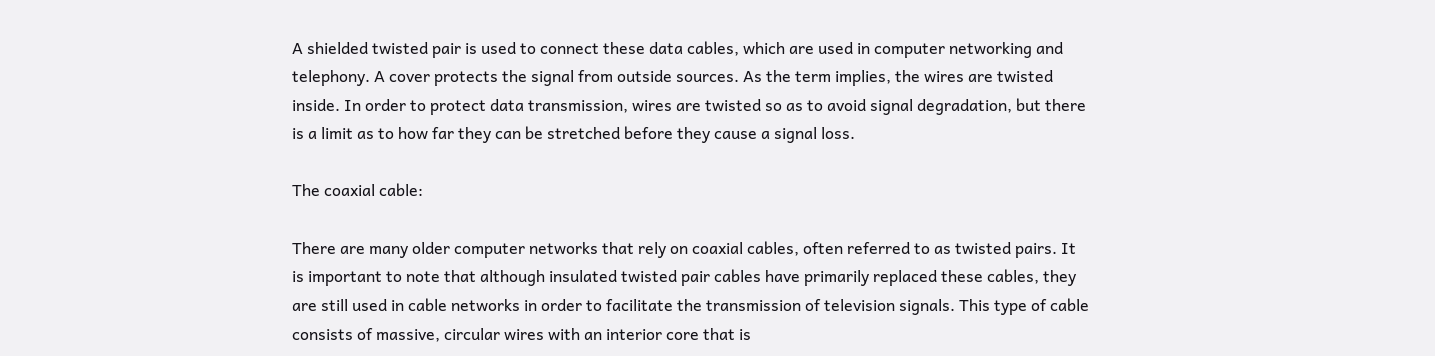A shielded twisted pair is used to connect these data cables, which are used in computer networking and telephony. A cover protects the signal from outside sources. As the term implies, the wires are twisted inside. In order to protect data transmission, wires are twisted so as to avoid signal degradation, but there is a limit as to how far they can be stretched before they cause a signal loss.

The coaxial cable:

There are many older computer networks that rely on coaxial cables, often referred to as twisted pairs. It is important to note that although insulated twisted pair cables have primarily replaced these cables, they are still used in cable networks in order to facilitate the transmission of television signals. This type of cable consists of massive, circular wires with an interior core that is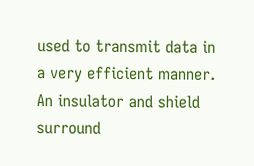used to transmit data in a very efficient manner. An insulator and shield surround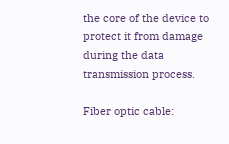the core of the device to protect it from damage during the data transmission process.

Fiber optic cable: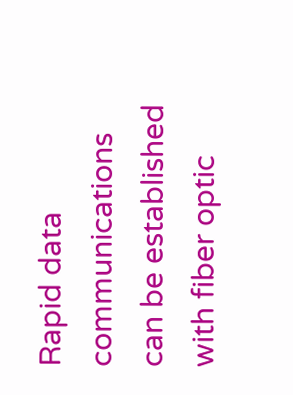Rapid data communications can be established with fiber optic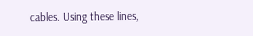cables. Using these lines,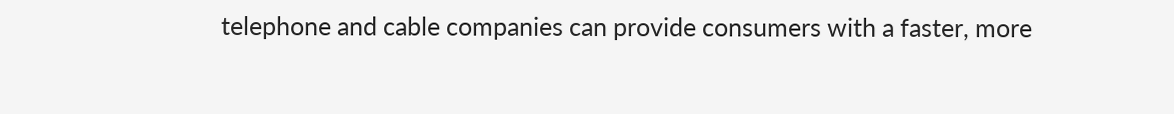telephone and cable companies can provide consumers with a faster, more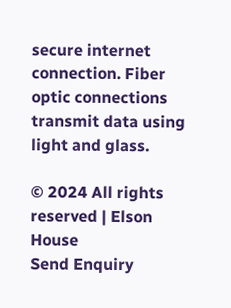secure internet connection. Fiber optic connections transmit data using light and glass.

© 2024 All rights reserved | Elson House
Send Enquiry